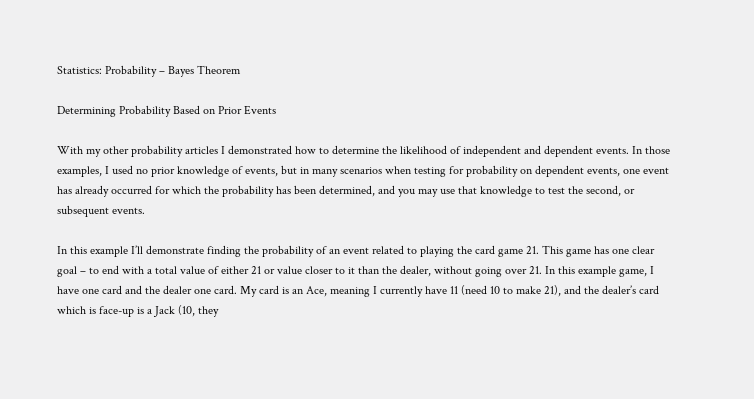Statistics: Probability – Bayes Theorem

Determining Probability Based on Prior Events

With my other probability articles I demonstrated how to determine the likelihood of independent and dependent events. In those examples, I used no prior knowledge of events, but in many scenarios when testing for probability on dependent events, one event has already occurred for which the probability has been determined, and you may use that knowledge to test the second, or subsequent events.

In this example I’ll demonstrate finding the probability of an event related to playing the card game 21. This game has one clear goal – to end with a total value of either 21 or value closer to it than the dealer, without going over 21. In this example game, I have one card and the dealer one card. My card is an Ace, meaning I currently have 11 (need 10 to make 21), and the dealer’s card which is face-up is a Jack (10, they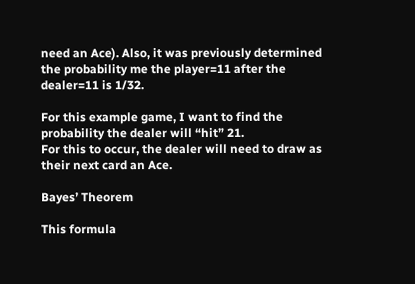need an Ace). Also, it was previously determined the probability me the player=11 after the dealer=11 is 1/32.

For this example game, I want to find the probability the dealer will “hit” 21.
For this to occur, the dealer will need to draw as their next card an Ace.

Bayes’ Theorem

This formula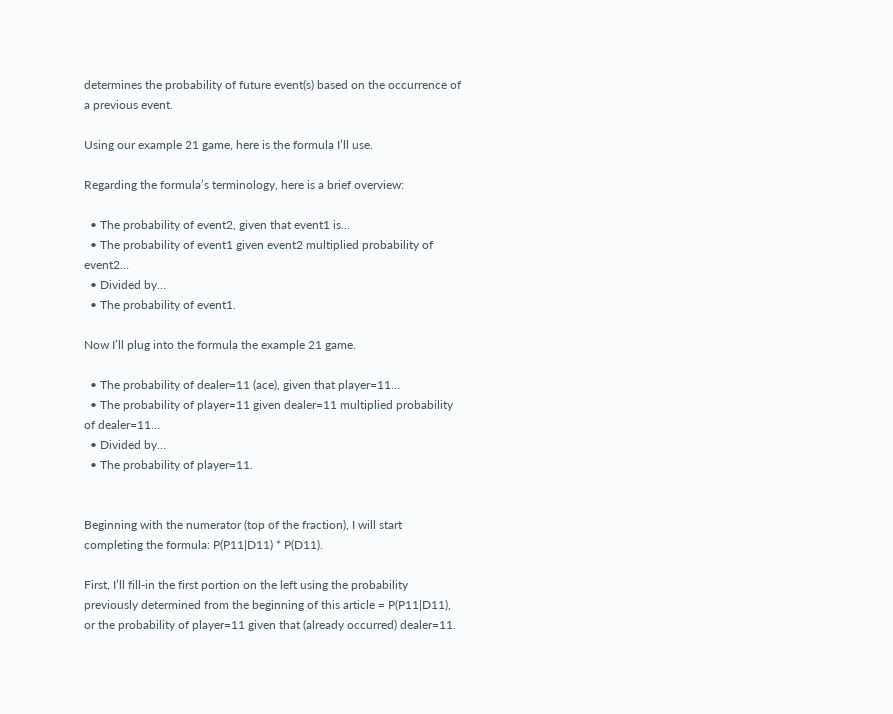determines the probability of future event(s) based on the occurrence of a previous event.

Using our example 21 game, here is the formula I’ll use.

Regarding the formula’s terminology, here is a brief overview:

  • The probability of event2, given that event1 is…
  • The probability of event1 given event2 multiplied probability of event2…
  • Divided by…
  • The probability of event1.

Now I’ll plug into the formula the example 21 game.

  • The probability of dealer=11 (ace), given that player=11…
  • The probability of player=11 given dealer=11 multiplied probability of dealer=11…
  • Divided by…
  • The probability of player=11.


Beginning with the numerator (top of the fraction), I will start completing the formula: P(P11|D11) * P(D11).

First, I’ll fill-in the first portion on the left using the probability previously determined from the beginning of this article = P(P11|D11), or the probability of player=11 given that (already occurred) dealer=11.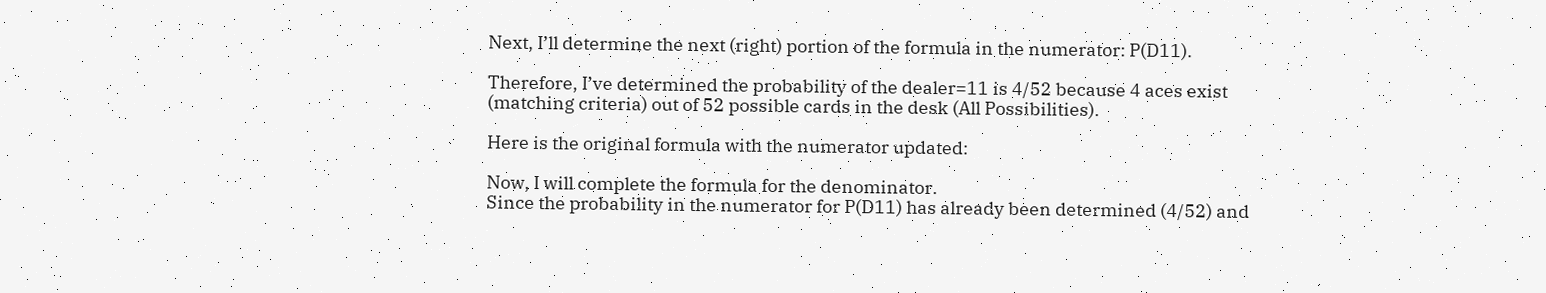Next, I’ll determine the next (right) portion of the formula in the numerator: P(D11).

Therefore, I’ve determined the probability of the dealer=11 is 4/52 because 4 aces exist (matching criteria) out of 52 possible cards in the desk (All Possibilities).

Here is the original formula with the numerator updated:

Now, I will complete the formula for the denominator.
Since the probability in the numerator for P(D11) has already been determined (4/52) and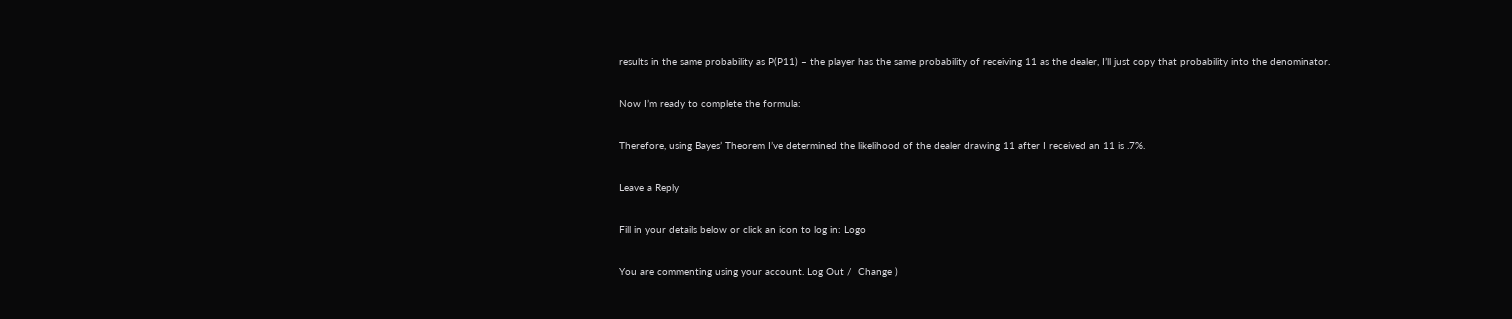results in the same probability as P(P11) – the player has the same probability of receiving 11 as the dealer, I’ll just copy that probability into the denominator.

Now I’m ready to complete the formula:

Therefore, using Bayes’ Theorem I’ve determined the likelihood of the dealer drawing 11 after I received an 11 is .7%.

Leave a Reply

Fill in your details below or click an icon to log in: Logo

You are commenting using your account. Log Out /  Change )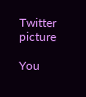Twitter picture

You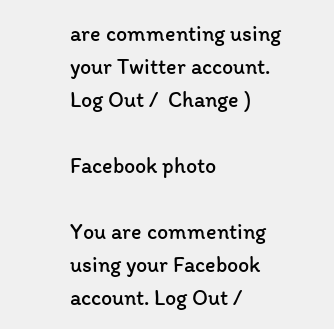are commenting using your Twitter account. Log Out /  Change )

Facebook photo

You are commenting using your Facebook account. Log Out /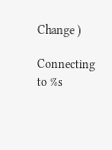Change )

Connecting to %s